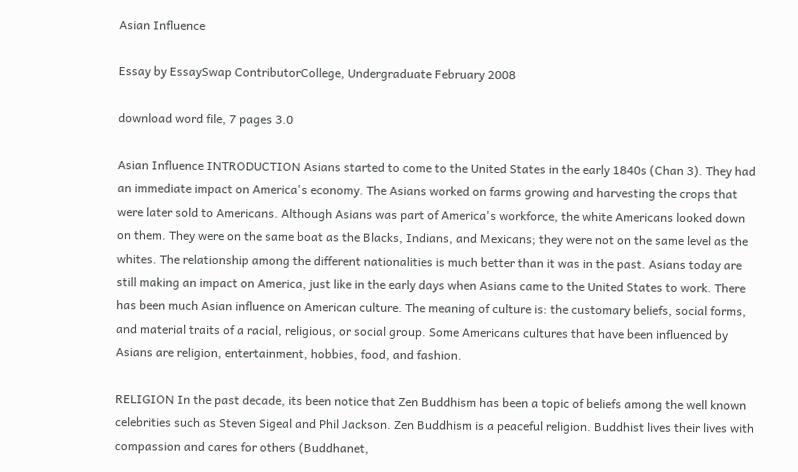Asian Influence

Essay by EssaySwap ContributorCollege, Undergraduate February 2008

download word file, 7 pages 3.0

Asian Influence INTRODUCTION Asians started to come to the United States in the early 1840s (Chan 3). They had an immediate impact on America's economy. The Asians worked on farms growing and harvesting the crops that were later sold to Americans. Although Asians was part of America's workforce, the white Americans looked down on them. They were on the same boat as the Blacks, Indians, and Mexicans; they were not on the same level as the whites. The relationship among the different nationalities is much better than it was in the past. Asians today are still making an impact on America, just like in the early days when Asians came to the United States to work. There has been much Asian influence on American culture. The meaning of culture is: the customary beliefs, social forms, and material traits of a racial, religious, or social group. Some Americans cultures that have been influenced by Asians are religion, entertainment, hobbies, food, and fashion.

RELIGION In the past decade, its been notice that Zen Buddhism has been a topic of beliefs among the well known celebrities such as Steven Sigeal and Phil Jackson. Zen Buddhism is a peaceful religion. Buddhist lives their lives with compassion and cares for others (Buddhanet,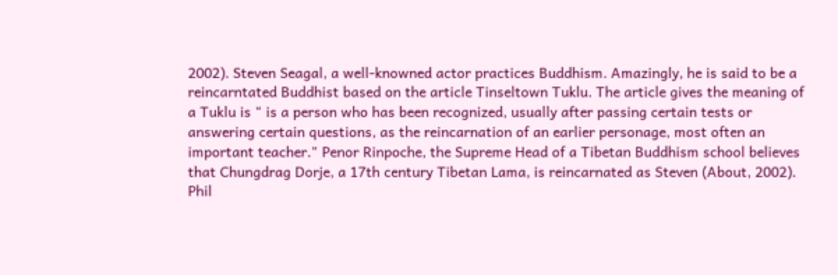2002). Steven Seagal, a well-knowned actor practices Buddhism. Amazingly, he is said to be a reincarntated Buddhist based on the article Tinseltown Tuklu. The article gives the meaning of a Tuklu is " is a person who has been recognized, usually after passing certain tests or answering certain questions, as the reincarnation of an earlier personage, most often an important teacher." Penor Rinpoche, the Supreme Head of a Tibetan Buddhism school believes that Chungdrag Dorje, a 17th century Tibetan Lama, is reincarnated as Steven (About, 2002). Phil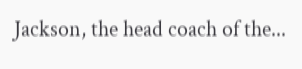Jackson, the head coach of the...